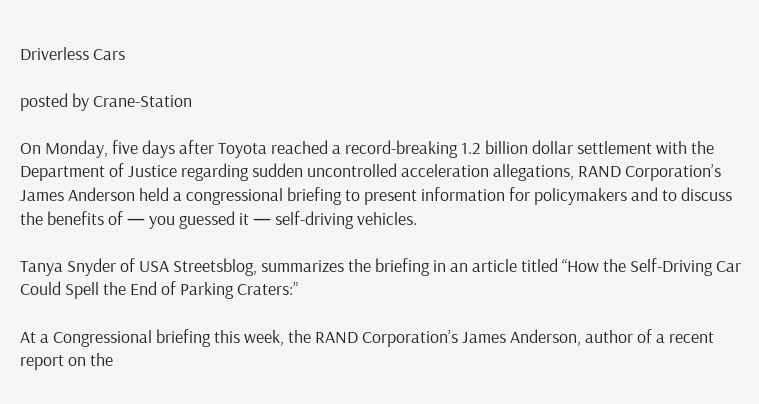Driverless Cars

posted by Crane-Station

On Monday, five days after Toyota reached a record-breaking 1.2 billion dollar settlement with the Department of Justice regarding sudden uncontrolled acceleration allegations, RAND Corporation’s James Anderson held a congressional briefing to present information for policymakers and to discuss the benefits of — you guessed it — self-driving vehicles.

Tanya Snyder of USA Streetsblog, summarizes the briefing in an article titled “How the Self-Driving Car Could Spell the End of Parking Craters:”

At a Congressional briefing this week, the RAND Corporation’s James Anderson, author of a recent report on the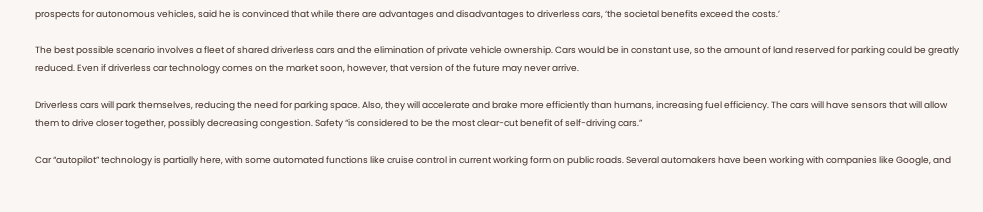prospects for autonomous vehicles, said he is convinced that while there are advantages and disadvantages to driverless cars, ‘the societal benefits exceed the costs.’

The best possible scenario involves a fleet of shared driverless cars and the elimination of private vehicle ownership. Cars would be in constant use, so the amount of land reserved for parking could be greatly reduced. Even if driverless car technology comes on the market soon, however, that version of the future may never arrive.

Driverless cars will park themselves, reducing the need for parking space. Also, they will accelerate and brake more efficiently than humans, increasing fuel efficiency. The cars will have sensors that will allow them to drive closer together, possibly decreasing congestion. Safety “is considered to be the most clear-cut benefit of self-driving cars.”

Car “autopilot” technology is partially here, with some automated functions like cruise control in current working form on public roads. Several automakers have been working with companies like Google, and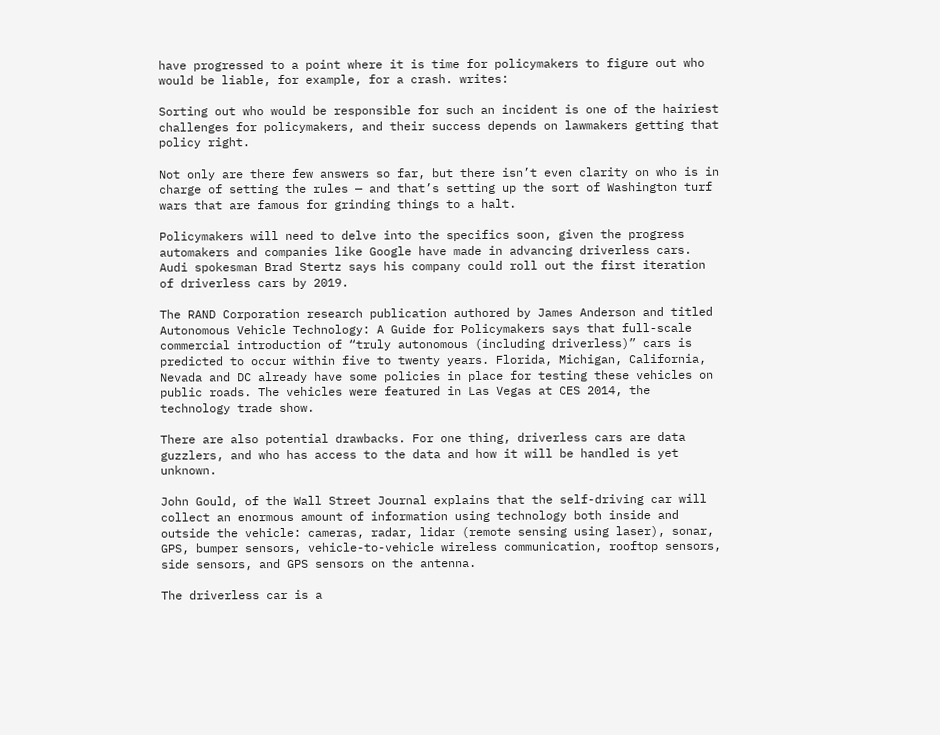have progressed to a point where it is time for policymakers to figure out who would be liable, for example, for a crash. writes:

Sorting out who would be responsible for such an incident is one of the hairiest challenges for policymakers, and their success depends on lawmakers getting that policy right.

Not only are there few answers so far, but there isn’t even clarity on who is in charge of setting the rules — and that’s setting up the sort of Washington turf wars that are famous for grinding things to a halt.

Policymakers will need to delve into the specifics soon, given the progress automakers and companies like Google have made in advancing driverless cars. Audi spokesman Brad Stertz says his company could roll out the first iteration of driverless cars by 2019.

The RAND Corporation research publication authored by James Anderson and titled Autonomous Vehicle Technology: A Guide for Policymakers says that full-scale commercial introduction of “truly autonomous (including driverless)” cars is predicted to occur within five to twenty years. Florida, Michigan, California, Nevada and DC already have some policies in place for testing these vehicles on public roads. The vehicles were featured in Las Vegas at CES 2014, the technology trade show.

There are also potential drawbacks. For one thing, driverless cars are data guzzlers, and who has access to the data and how it will be handled is yet unknown.

John Gould, of the Wall Street Journal explains that the self-driving car will collect an enormous amount of information using technology both inside and outside the vehicle: cameras, radar, lidar (remote sensing using laser), sonar, GPS, bumper sensors, vehicle-to-vehicle wireless communication, rooftop sensors, side sensors, and GPS sensors on the antenna.

The driverless car is a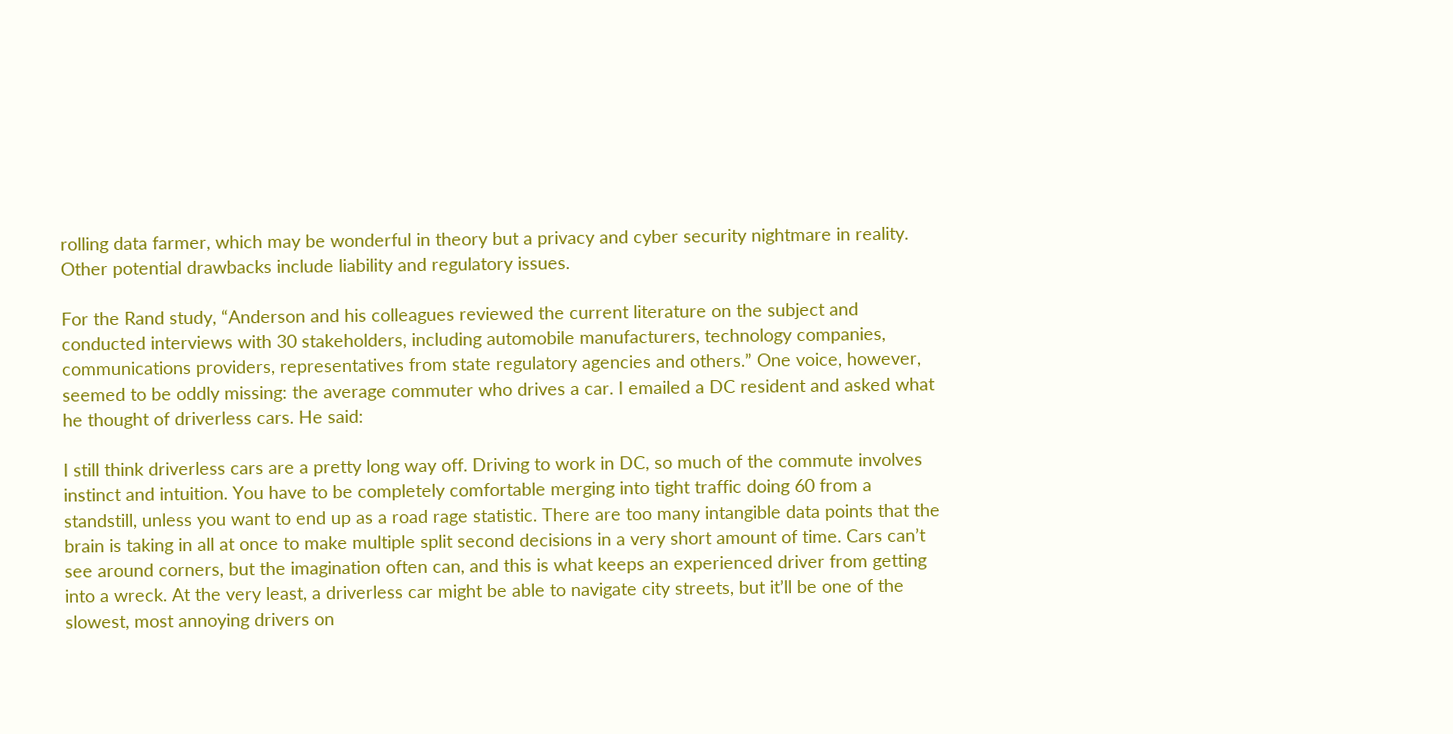rolling data farmer, which may be wonderful in theory but a privacy and cyber security nightmare in reality. Other potential drawbacks include liability and regulatory issues.

For the Rand study, “Anderson and his colleagues reviewed the current literature on the subject and conducted interviews with 30 stakeholders, including automobile manufacturers, technology companies, communications providers, representatives from state regulatory agencies and others.” One voice, however, seemed to be oddly missing: the average commuter who drives a car. I emailed a DC resident and asked what he thought of driverless cars. He said:

I still think driverless cars are a pretty long way off. Driving to work in DC, so much of the commute involves instinct and intuition. You have to be completely comfortable merging into tight traffic doing 60 from a standstill, unless you want to end up as a road rage statistic. There are too many intangible data points that the brain is taking in all at once to make multiple split second decisions in a very short amount of time. Cars can’t see around corners, but the imagination often can, and this is what keeps an experienced driver from getting into a wreck. At the very least, a driverless car might be able to navigate city streets, but it’ll be one of the slowest, most annoying drivers on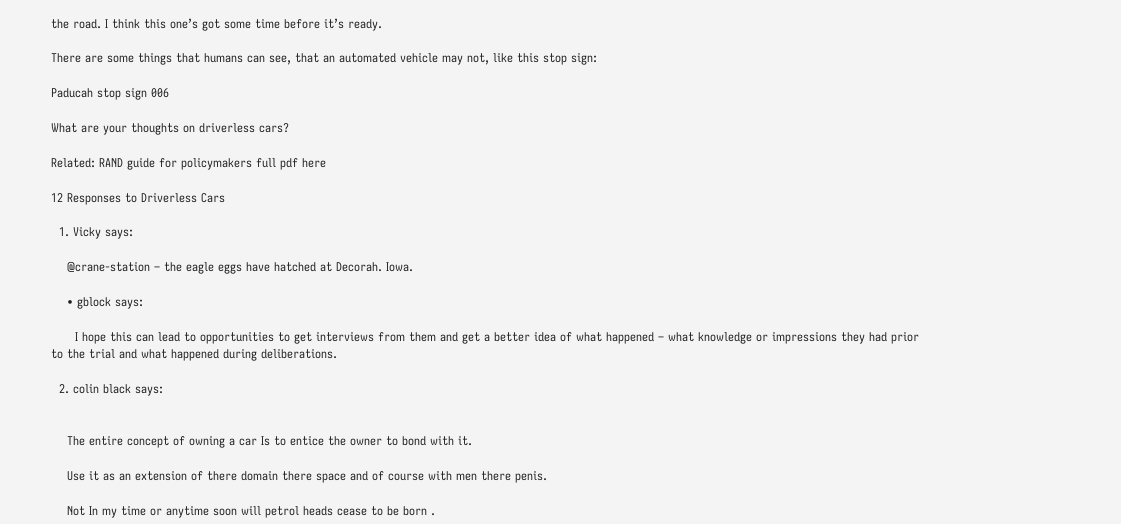the road. I think this one’s got some time before it’s ready.

There are some things that humans can see, that an automated vehicle may not, like this stop sign:

Paducah stop sign 006

What are your thoughts on driverless cars?

Related: RAND guide for policymakers full pdf here

12 Responses to Driverless Cars

  1. Vicky says:

    @crane-station – the eagle eggs have hatched at Decorah. Iowa.

    • gblock says:

      I hope this can lead to opportunities to get interviews from them and get a better idea of what happened – what knowledge or impressions they had prior to the trial and what happened during deliberations.

  2. colin black says:


    The entire concept of owning a car Is to entice the owner to bond with it.

    Use it as an extension of there domain there space and of course with men there penis.

    Not In my time or anytime soon will petrol heads cease to be born .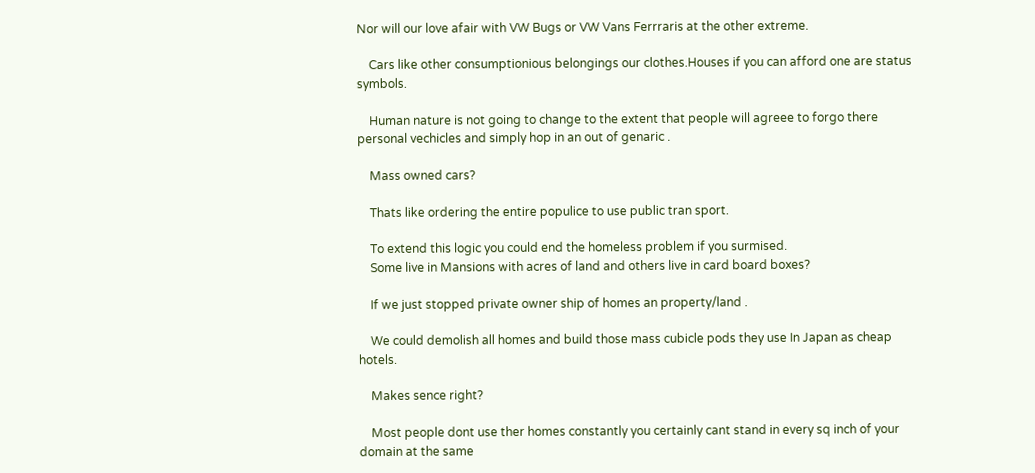Nor will our love afair with VW Bugs or VW Vans Ferrraris at the other extreme.

    Cars like other consumptionious belongings our clothes.Houses if you can afford one are status symbols.

    Human nature is not going to change to the extent that people will agreee to forgo there personal vechicles and simply hop in an out of genaric .

    Mass owned cars?

    Thats like ordering the entire populice to use public tran sport.

    To extend this logic you could end the homeless problem if you surmised.
    Some live in Mansions with acres of land and others live in card board boxes?

    If we just stopped private owner ship of homes an property/land .

    We could demolish all homes and build those mass cubicle pods they use In Japan as cheap hotels.

    Makes sence right?

    Most people dont use ther homes constantly you certainly cant stand in every sq inch of your domain at the same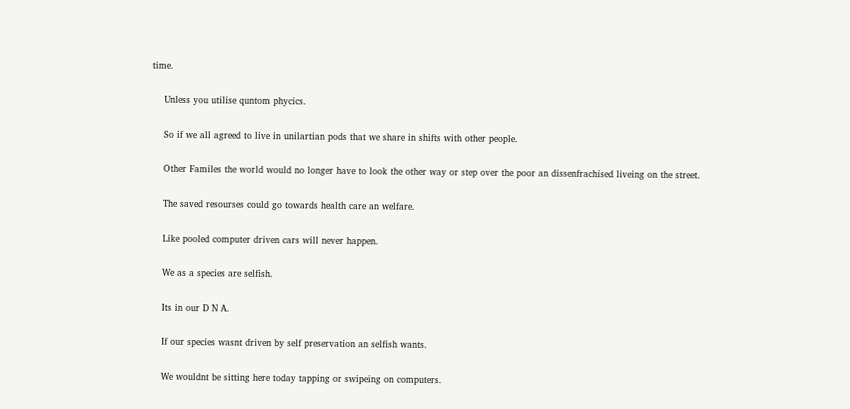time.

    Unless you utilise quntom phycics.

    So if we all agreed to live in unilartian pods that we share in shifts with other people.

    Other Familes the world would no longer have to look the other way or step over the poor an dissenfrachised liveing on the street.

    The saved resourses could go towards health care an welfare.

    Like pooled computer driven cars will never happen.

    We as a species are selfish.

    Its in our D N A.

    If our species wasnt driven by self preservation an selfish wants.

    We wouldnt be sitting here today tapping or swipeing on computers.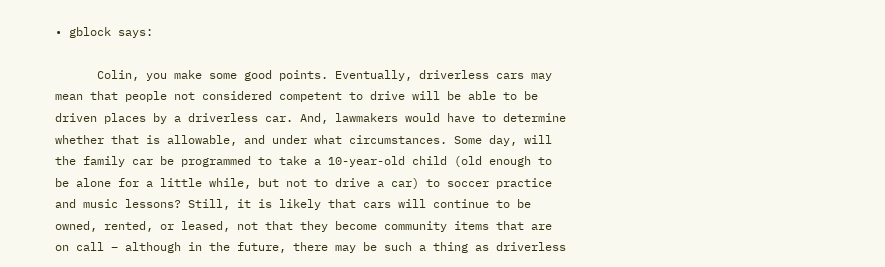• gblock says:

      Colin, you make some good points. Eventually, driverless cars may mean that people not considered competent to drive will be able to be driven places by a driverless car. And, lawmakers would have to determine whether that is allowable, and under what circumstances. Some day, will the family car be programmed to take a 10-year-old child (old enough to be alone for a little while, but not to drive a car) to soccer practice and music lessons? Still, it is likely that cars will continue to be owned, rented, or leased, not that they become community items that are on call – although in the future, there may be such a thing as driverless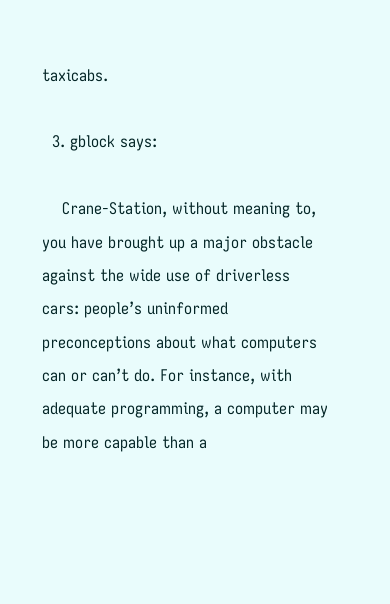taxicabs.

  3. gblock says:

    Crane-Station, without meaning to, you have brought up a major obstacle against the wide use of driverless cars: people’s uninformed preconceptions about what computers can or can’t do. For instance, with adequate programming, a computer may be more capable than a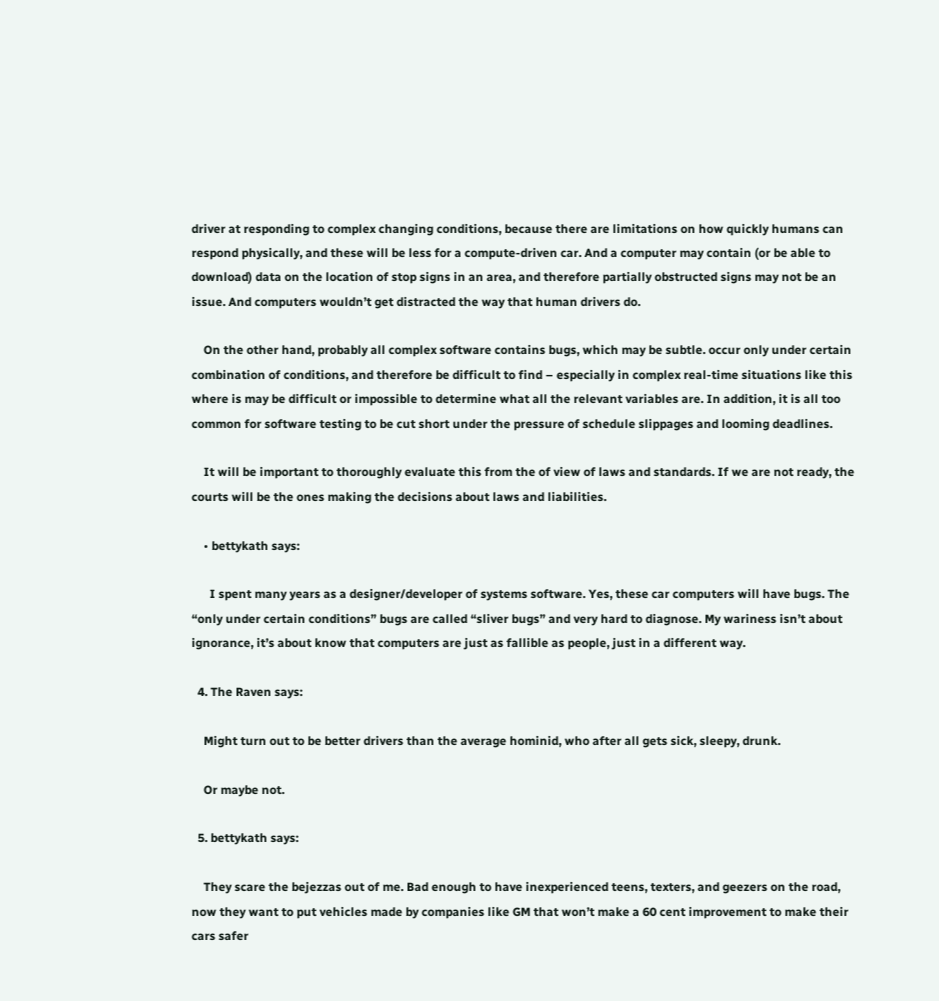driver at responding to complex changing conditions, because there are limitations on how quickly humans can respond physically, and these will be less for a compute-driven car. And a computer may contain (or be able to download) data on the location of stop signs in an area, and therefore partially obstructed signs may not be an issue. And computers wouldn’t get distracted the way that human drivers do.

    On the other hand, probably all complex software contains bugs, which may be subtle. occur only under certain combination of conditions, and therefore be difficult to find – especially in complex real-time situations like this where is may be difficult or impossible to determine what all the relevant variables are. In addition, it is all too common for software testing to be cut short under the pressure of schedule slippages and looming deadlines.

    It will be important to thoroughly evaluate this from the of view of laws and standards. If we are not ready, the courts will be the ones making the decisions about laws and liabilities.

    • bettykath says:

      I spent many years as a designer/developer of systems software. Yes, these car computers will have bugs. The “only under certain conditions” bugs are called “sliver bugs” and very hard to diagnose. My wariness isn’t about ignorance, it’s about know that computers are just as fallible as people, just in a different way.

  4. The Raven says:

    Might turn out to be better drivers than the average hominid, who after all gets sick, sleepy, drunk.

    Or maybe not.

  5. bettykath says:

    They scare the bejezzas out of me. Bad enough to have inexperienced teens, texters, and geezers on the road, now they want to put vehicles made by companies like GM that won’t make a 60 cent improvement to make their cars safer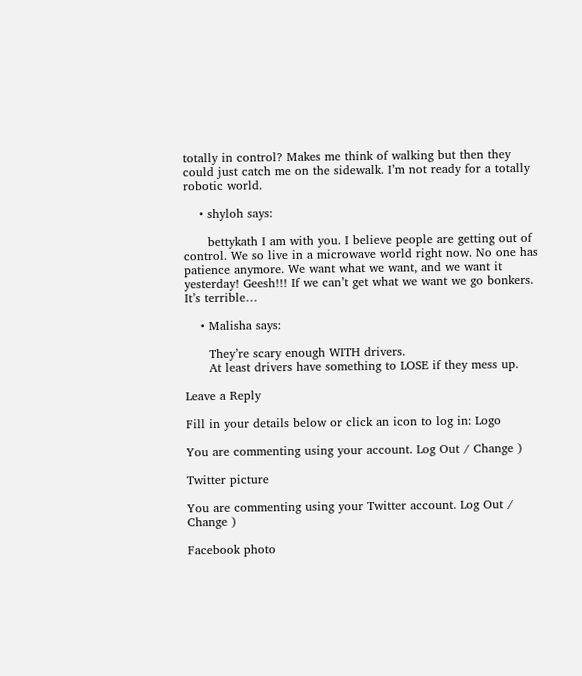totally in control? Makes me think of walking but then they could just catch me on the sidewalk. I’m not ready for a totally robotic world.

    • shyloh says:

      bettykath I am with you. I believe people are getting out of control. We so live in a microwave world right now. No one has patience anymore. We want what we want, and we want it yesterday! Geesh!!! If we can’t get what we want we go bonkers. It’s terrible…

    • Malisha says:

      They’re scary enough WITH drivers.
      At least drivers have something to LOSE if they mess up.

Leave a Reply

Fill in your details below or click an icon to log in: Logo

You are commenting using your account. Log Out / Change )

Twitter picture

You are commenting using your Twitter account. Log Out / Change )

Facebook photo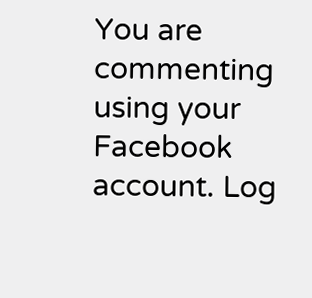You are commenting using your Facebook account. Log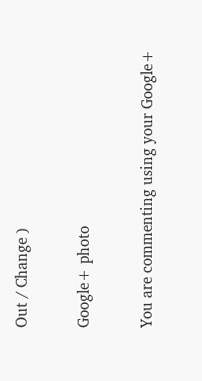Out / Change )

Google+ photo

You are commenting using your Google+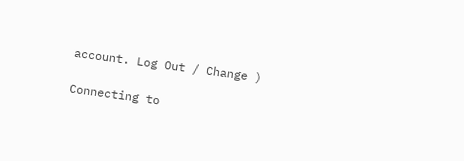account. Log Out / Change )

Connecting to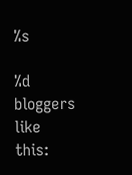%s

%d bloggers like this: